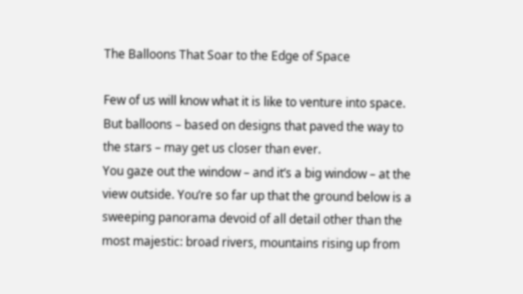The Balloons That Soar to the Edge of Space

Few of us will know what it is like to venture into space. But balloons – based on designs that paved the way to the stars – may get us closer than ever.
You gaze out the window – and it’s a big window – at the view outside. You’re so far up that the ground below is a sweeping panorama devoid of all detail other than the most majestic: broad rivers, mountains rising up from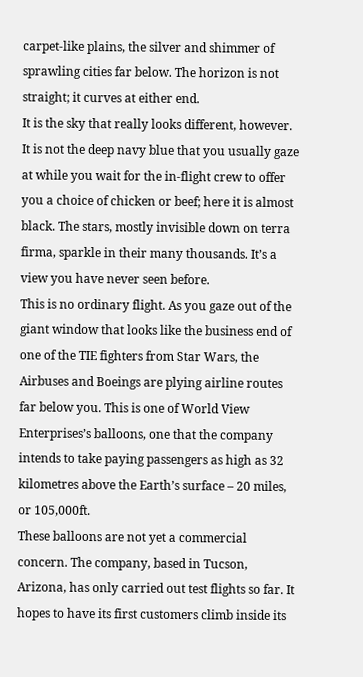carpet-like plains, the silver and shimmer of sprawling cities far below. The horizon is not straight; it curves at either end.
It is the sky that really looks different, however. It is not the deep navy blue that you usually gaze at while you wait for the in-flight crew to offer you a choice of chicken or beef; here it is almost black. The stars, mostly invisible down on terra firma, sparkle in their many thousands. It’s a view you have never seen before.
This is no ordinary flight. As you gaze out of the giant window that looks like the business end of one of the TIE fighters from Star Wars, the Airbuses and Boeings are plying airline routes far below you. This is one of World View Enterprises’s balloons, one that the company intends to take paying passengers as high as 32 kilometres above the Earth’s surface – 20 miles, or 105,000ft.
These balloons are not yet a commercial concern. The company, based in Tucson, Arizona, has only carried out test flights so far. It hopes to have its first customers climb inside its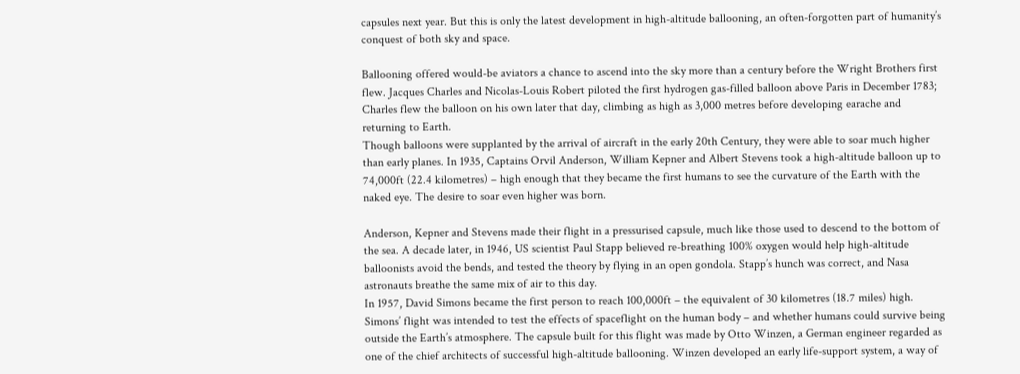capsules next year. But this is only the latest development in high-altitude ballooning, an often-forgotten part of humanity’s conquest of both sky and space.

Ballooning offered would-be aviators a chance to ascend into the sky more than a century before the Wright Brothers first flew. Jacques Charles and Nicolas-Louis Robert piloted the first hydrogen gas-filled balloon above Paris in December 1783; Charles flew the balloon on his own later that day, climbing as high as 3,000 metres before developing earache and returning to Earth.
Though balloons were supplanted by the arrival of aircraft in the early 20th Century, they were able to soar much higher than early planes. In 1935, Captains Orvil Anderson, William Kepner and Albert Stevens took a high-altitude balloon up to 74,000ft (22.4 kilometres) – high enough that they became the first humans to see the curvature of the Earth with the naked eye. The desire to soar even higher was born.

Anderson, Kepner and Stevens made their flight in a pressurised capsule, much like those used to descend to the bottom of the sea. A decade later, in 1946, US scientist Paul Stapp believed re-breathing 100% oxygen would help high-altitude balloonists avoid the bends, and tested the theory by flying in an open gondola. Stapp’s hunch was correct, and Nasa astronauts breathe the same mix of air to this day.
In 1957, David Simons became the first person to reach 100,000ft – the equivalent of 30 kilometres (18.7 miles) high. Simons’ flight was intended to test the effects of spaceflight on the human body – and whether humans could survive being outside the Earth’s atmosphere. The capsule built for this flight was made by Otto Winzen, a German engineer regarded as one of the chief architects of successful high-altitude ballooning. Winzen developed an early life-support system, a way of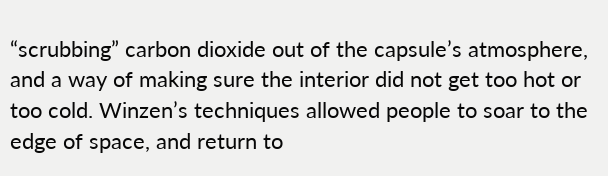“scrubbing” carbon dioxide out of the capsule’s atmosphere, and a way of making sure the interior did not get too hot or too cold. Winzen’s techniques allowed people to soar to the edge of space, and return to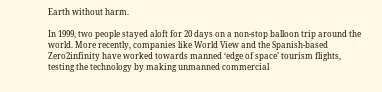Earth without harm.

In 1999, two people stayed aloft for 20 days on a non-stop balloon trip around the world. More recently, companies like World View and the Spanish-based Zero2infinity have worked towards manned ‘edge of space’ tourism flights, testing the technology by making unmanned commercial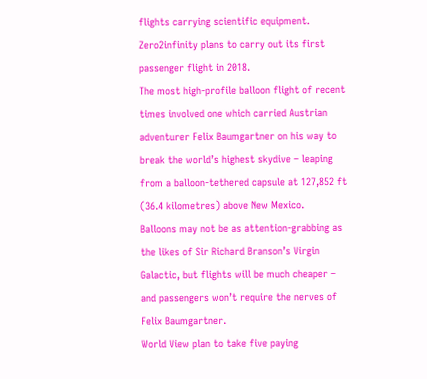flights carrying scientific equipment. Zero2infinity plans to carry out its first passenger flight in 2018.
The most high-profile balloon flight of recent times involved one which carried Austrian adventurer Felix Baumgartner on his way to break the world’s highest skydive – leaping from a balloon-tethered capsule at 127,852 ft (36.4 kilometres) above New Mexico.
Balloons may not be as attention-grabbing as the likes of Sir Richard Branson’s Virgin Galactic, but flights will be much cheaper – and passengers won’t require the nerves of Felix Baumgartner.
World View plan to take five paying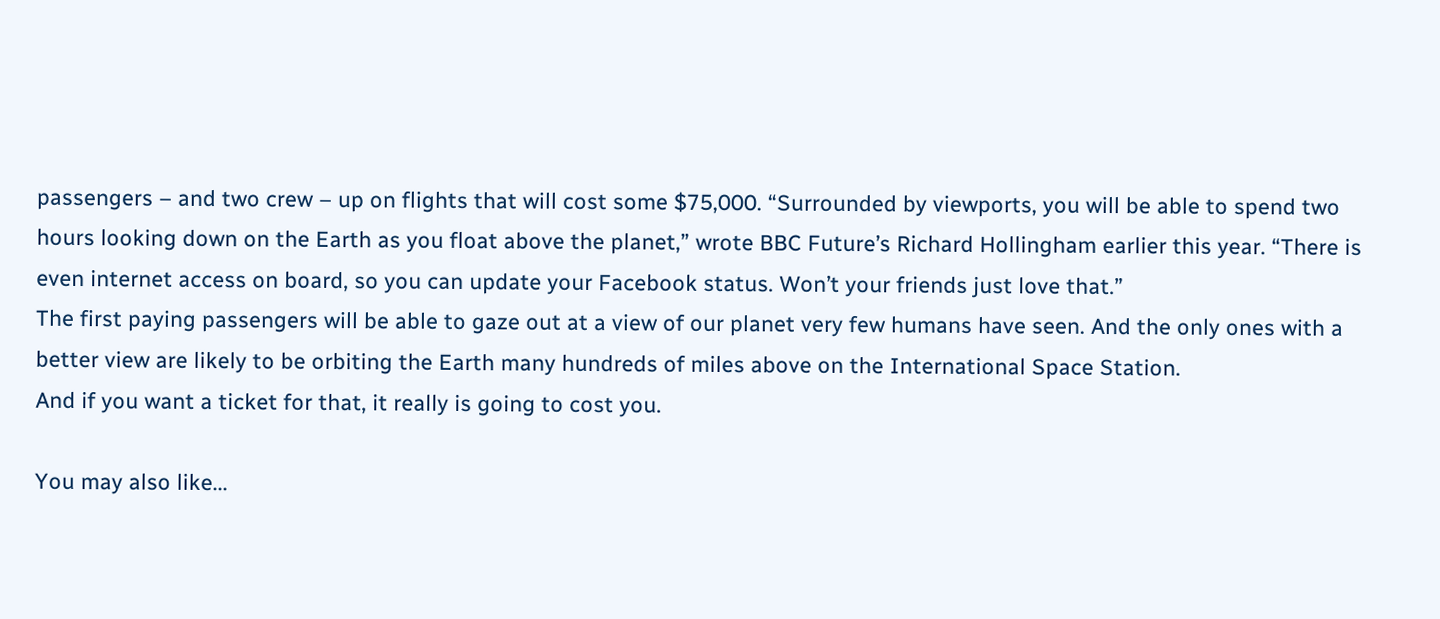passengers – and two crew – up on flights that will cost some $75,000. “Surrounded by viewports, you will be able to spend two hours looking down on the Earth as you float above the planet,” wrote BBC Future’s Richard Hollingham earlier this year. “There is even internet access on board, so you can update your Facebook status. Won’t your friends just love that.”
The first paying passengers will be able to gaze out at a view of our planet very few humans have seen. And the only ones with a better view are likely to be orbiting the Earth many hundreds of miles above on the International Space Station.
And if you want a ticket for that, it really is going to cost you.

You may also like...